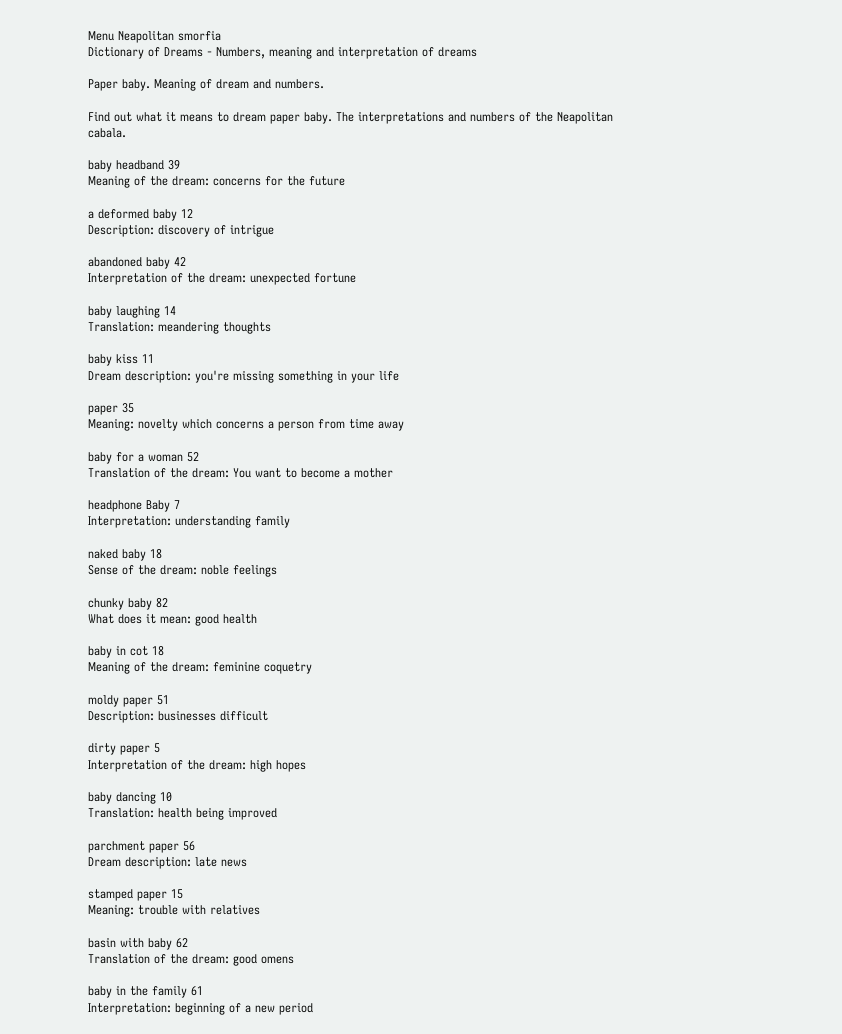Menu Neapolitan smorfia
Dictionary of Dreams - Numbers, meaning and interpretation of dreams

Paper baby. Meaning of dream and numbers.

Find out what it means to dream paper baby. The interpretations and numbers of the Neapolitan cabala.

baby headband 39
Meaning of the dream: concerns for the future

a deformed baby 12
Description: discovery of intrigue

abandoned baby 42
Interpretation of the dream: unexpected fortune

baby laughing 14
Translation: meandering thoughts

baby kiss 11
Dream description: you're missing something in your life

paper 35
Meaning: novelty which concerns a person from time away

baby for a woman 52
Translation of the dream: You want to become a mother

headphone Baby 7
Interpretation: understanding family

naked baby 18
Sense of the dream: noble feelings

chunky baby 82
What does it mean: good health

baby in cot 18
Meaning of the dream: feminine coquetry

moldy paper 51
Description: businesses difficult

dirty paper 5
Interpretation of the dream: high hopes

baby dancing 10
Translation: health being improved

parchment paper 56
Dream description: late news

stamped paper 15
Meaning: trouble with relatives

basin with baby 62
Translation of the dream: good omens

baby in the family 61
Interpretation: beginning of a new period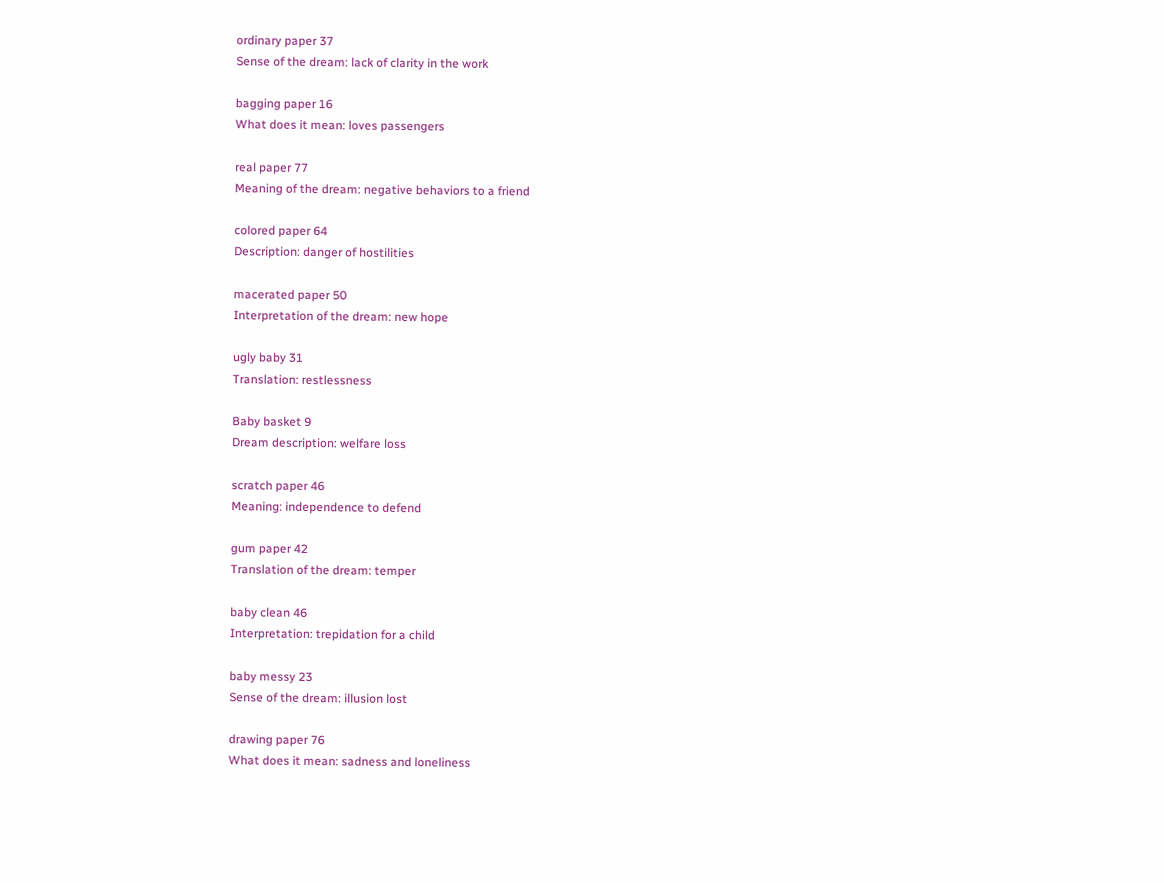ordinary paper 37
Sense of the dream: lack of clarity in the work

bagging paper 16
What does it mean: loves passengers

real paper 77
Meaning of the dream: negative behaviors to a friend

colored paper 64
Description: danger of hostilities

macerated paper 50
Interpretation of the dream: new hope

ugly baby 31
Translation: restlessness

Baby basket 9
Dream description: welfare loss

scratch paper 46
Meaning: independence to defend

gum paper 42
Translation of the dream: temper

baby clean 46
Interpretation: trepidation for a child

baby messy 23
Sense of the dream: illusion lost

drawing paper 76
What does it mean: sadness and loneliness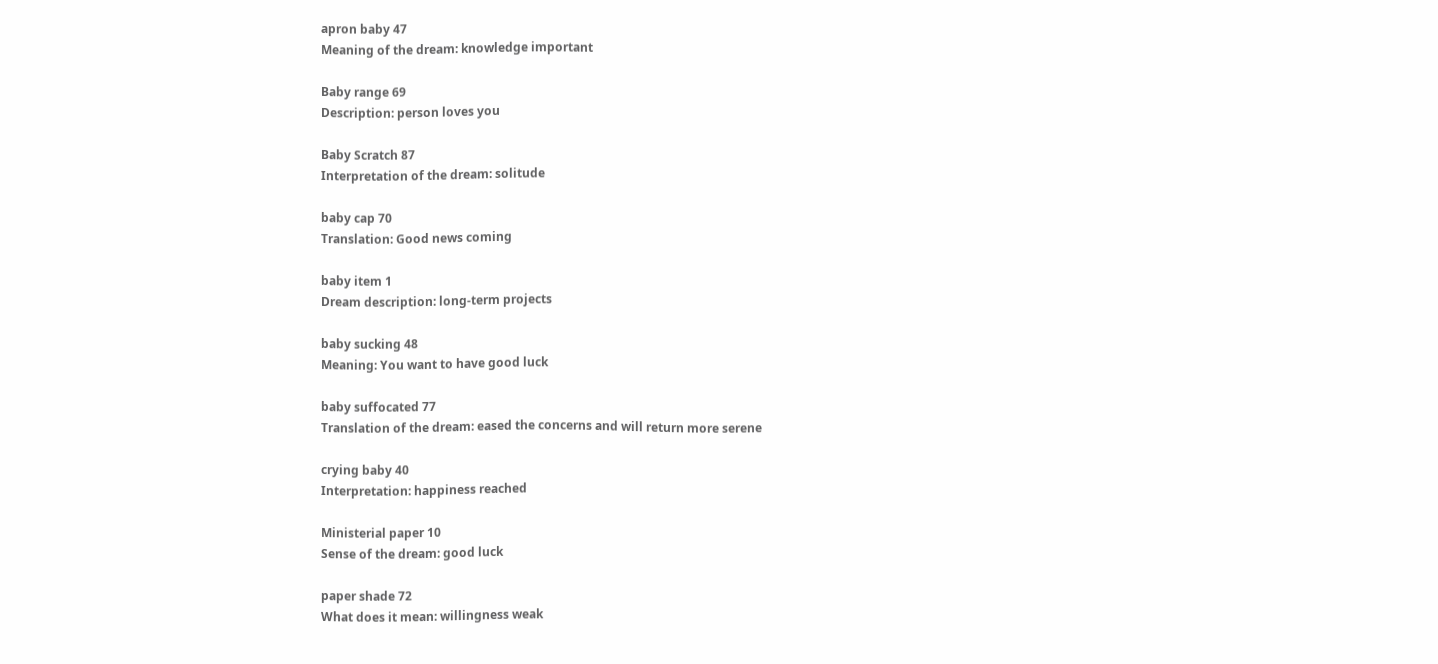apron baby 47
Meaning of the dream: knowledge important

Baby range 69
Description: person loves you

Baby Scratch 87
Interpretation of the dream: solitude

baby cap 70
Translation: Good news coming

baby item 1
Dream description: long-term projects

baby sucking 48
Meaning: You want to have good luck

baby suffocated 77
Translation of the dream: eased the concerns and will return more serene

crying baby 40
Interpretation: happiness reached

Ministerial paper 10
Sense of the dream: good luck

paper shade 72
What does it mean: willingness weak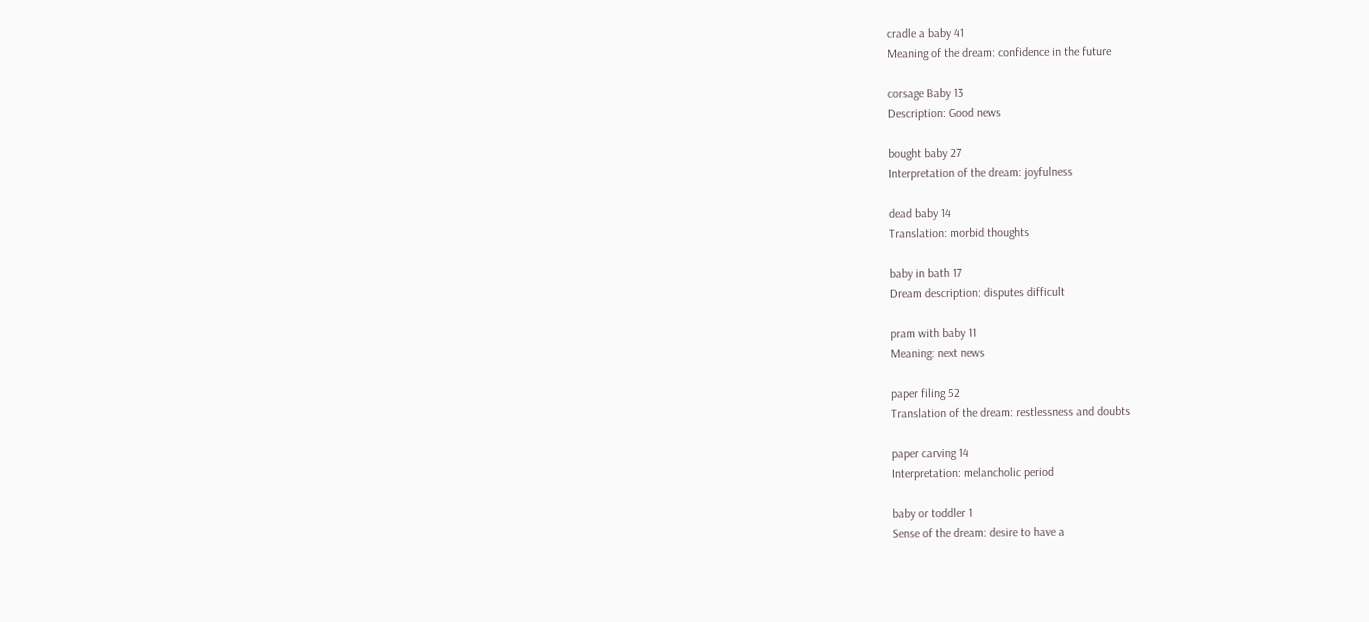cradle a baby 41
Meaning of the dream: confidence in the future

corsage Baby 13
Description: Good news

bought baby 27
Interpretation of the dream: joyfulness

dead baby 14
Translation: morbid thoughts

baby in bath 17
Dream description: disputes difficult

pram with baby 11
Meaning: next news

paper filing 52
Translation of the dream: restlessness and doubts

paper carving 14
Interpretation: melancholic period

baby or toddler 1
Sense of the dream: desire to have a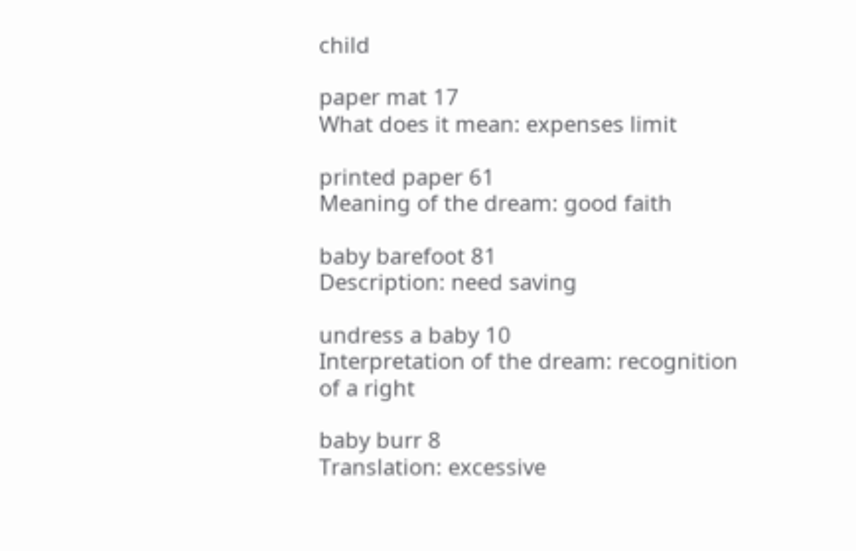child

paper mat 17
What does it mean: expenses limit

printed paper 61
Meaning of the dream: good faith

baby barefoot 81
Description: need saving

undress a baby 10
Interpretation of the dream: recognition of a right

baby burr 8
Translation: excessive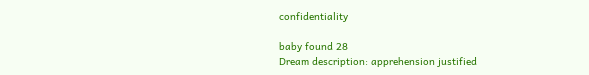confidentiality

baby found 28
Dream description: apprehension justified